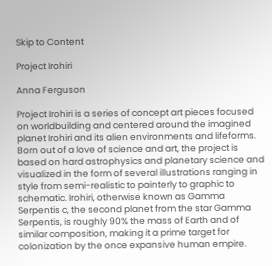Skip to Content

Project Irohiri

Anna Ferguson

Project Irohiri is a series of concept art pieces focused on worldbuilding and centered around the imagined planet Irohiri and its alien environments and lifeforms. Born out of a love of science and art, the project is based on hard astrophysics and planetary science and visualized in the form of several illustrations ranging in style from semi-realistic to painterly to graphic to schematic. Irohiri, otherwise known as Gamma Serpentis c, the second planet from the star Gamma Serpentis, is roughly 90% the mass of Earth and of similar composition, making it a prime target for colonization by the once expansive human empire.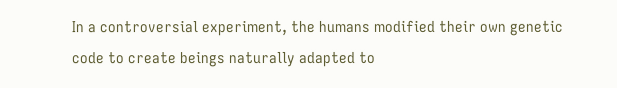In a controversial experiment, the humans modified their own genetic code to create beings naturally adapted to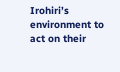Irohiri’s environment to act on their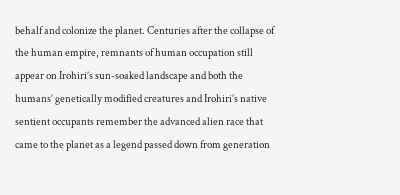behalf and colonize the planet. Centuries after the collapse of the human empire, remnants of human occupation still appear on Irohiri’s sun-soaked landscape and both the humans’ genetically modified creatures and Irohiri’s native sentient occupants remember the advanced alien race that came to the planet as a legend passed down from generation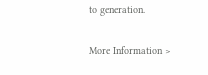to generation.

More Information >